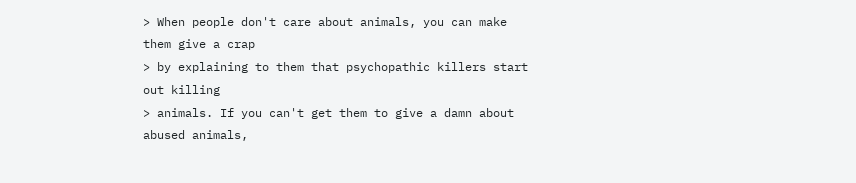> When people don't care about animals, you can make them give a crap
> by explaining to them that psychopathic killers start out killing
> animals. If you can't get them to give a damn about abused animals,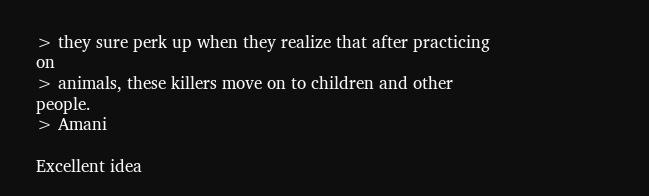> they sure perk up when they realize that after practicing on
> animals, these killers move on to children and other people.
> Amani

Excellent idea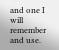and one I will remember and use.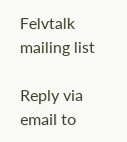Felvtalk mailing list

Reply via email to